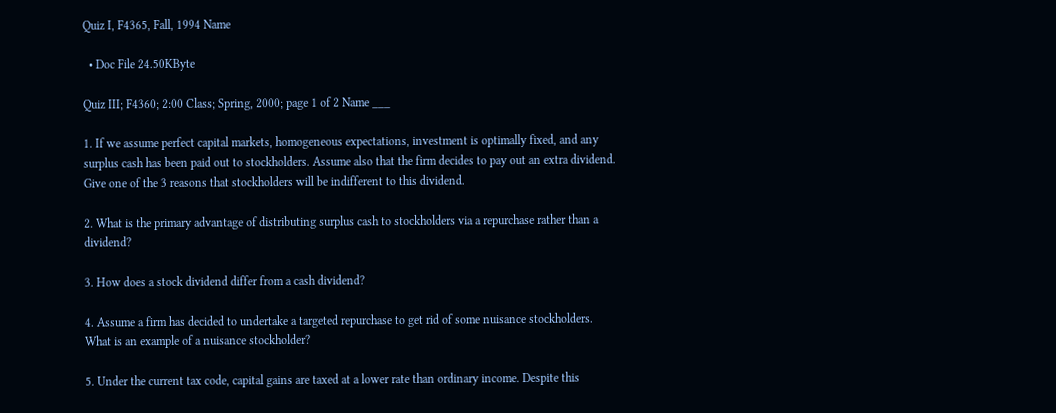Quiz I, F4365, Fall, 1994 Name

  • Doc File 24.50KByte

Quiz III; F4360; 2:00 Class; Spring, 2000; page 1 of 2 Name ___

1. If we assume perfect capital markets, homogeneous expectations, investment is optimally fixed, and any surplus cash has been paid out to stockholders. Assume also that the firm decides to pay out an extra dividend. Give one of the 3 reasons that stockholders will be indifferent to this dividend.

2. What is the primary advantage of distributing surplus cash to stockholders via a repurchase rather than a dividend?

3. How does a stock dividend differ from a cash dividend?

4. Assume a firm has decided to undertake a targeted repurchase to get rid of some nuisance stockholders. What is an example of a nuisance stockholder?

5. Under the current tax code, capital gains are taxed at a lower rate than ordinary income. Despite this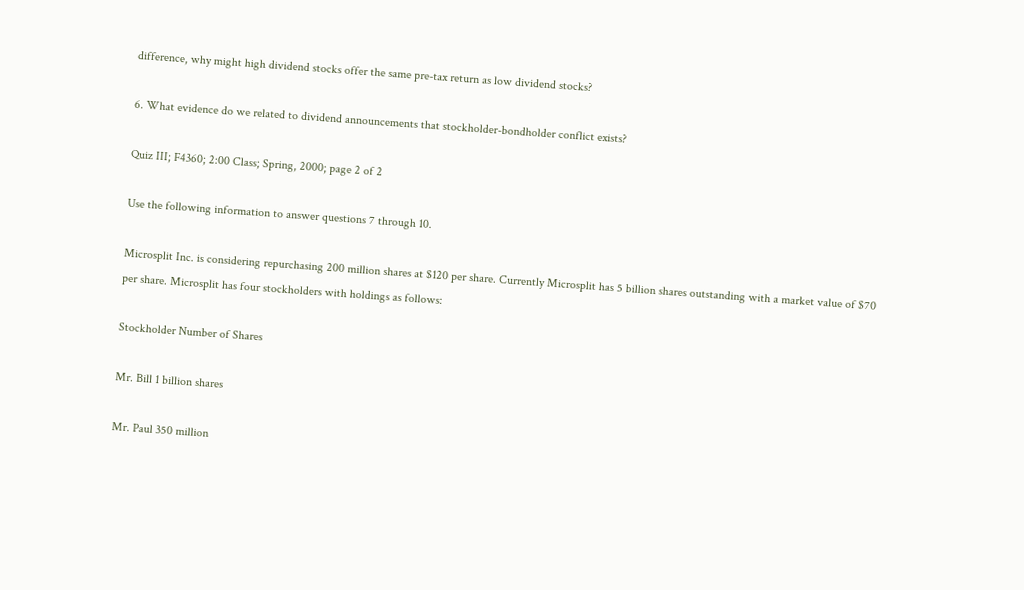difference, why might high dividend stocks offer the same pre-tax return as low dividend stocks?

6. What evidence do we related to dividend announcements that stockholder-bondholder conflict exists?

Quiz III; F4360; 2:00 Class; Spring, 2000; page 2 of 2

Use the following information to answer questions 7 through 10.

Microsplit Inc. is considering repurchasing 200 million shares at $120 per share. Currently Microsplit has 5 billion shares outstanding with a market value of $70 per share. Microsplit has four stockholders with holdings as follows:

Stockholder Number of Shares

Mr. Bill 1 billion shares

Mr. Paul 350 million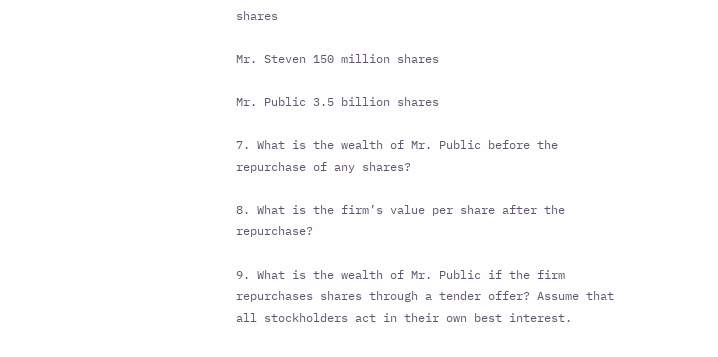shares

Mr. Steven 150 million shares

Mr. Public 3.5 billion shares

7. What is the wealth of Mr. Public before the repurchase of any shares?

8. What is the firm’s value per share after the repurchase?

9. What is the wealth of Mr. Public if the firm repurchases shares through a tender offer? Assume that all stockholders act in their own best interest.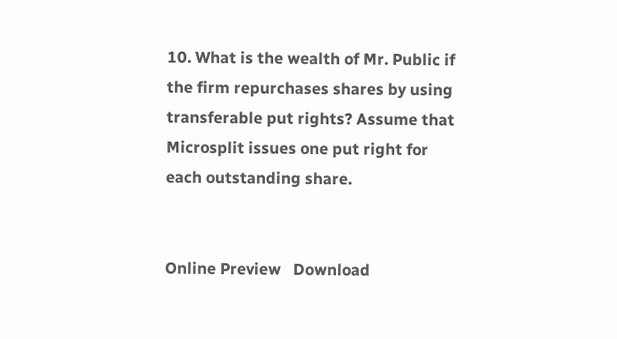10. What is the wealth of Mr. Public if the firm repurchases shares by using transferable put rights? Assume that Microsplit issues one put right for each outstanding share.


Online Preview   Download